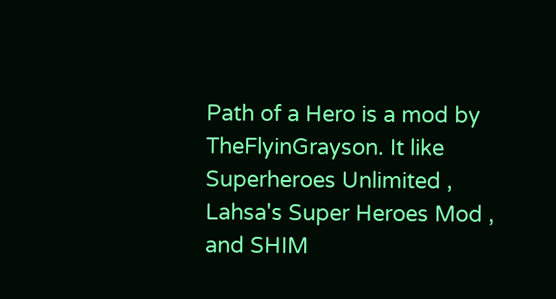Path of a Hero is a mod by TheFlyinGrayson. It like Superheroes Unlimited , Lahsa's Super Heroes Mod , and SHIM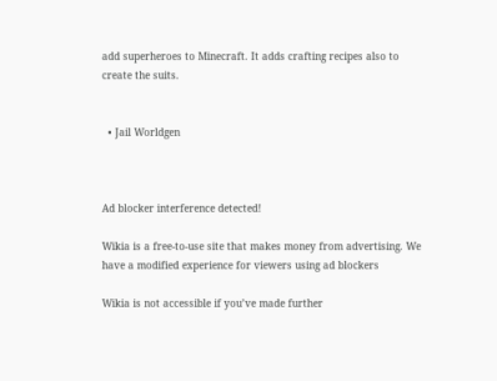add superheroes to Minecraft. It adds crafting recipes also to create the suits.


  • Jail Worldgen



Ad blocker interference detected!

Wikia is a free-to-use site that makes money from advertising. We have a modified experience for viewers using ad blockers

Wikia is not accessible if you’ve made further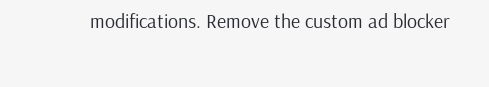modifications. Remove the custom ad blocker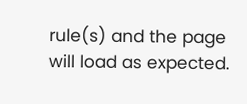rule(s) and the page will load as expected.